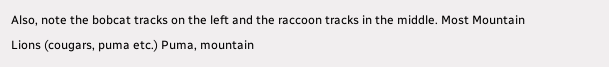Also, note the bobcat tracks on the left and the raccoon tracks in the middle. Most Mountain Lions (cougars, puma etc.) Puma, mountain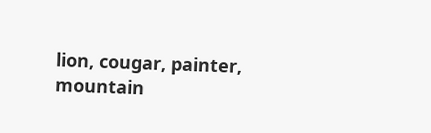lion, cougar, painter, mountain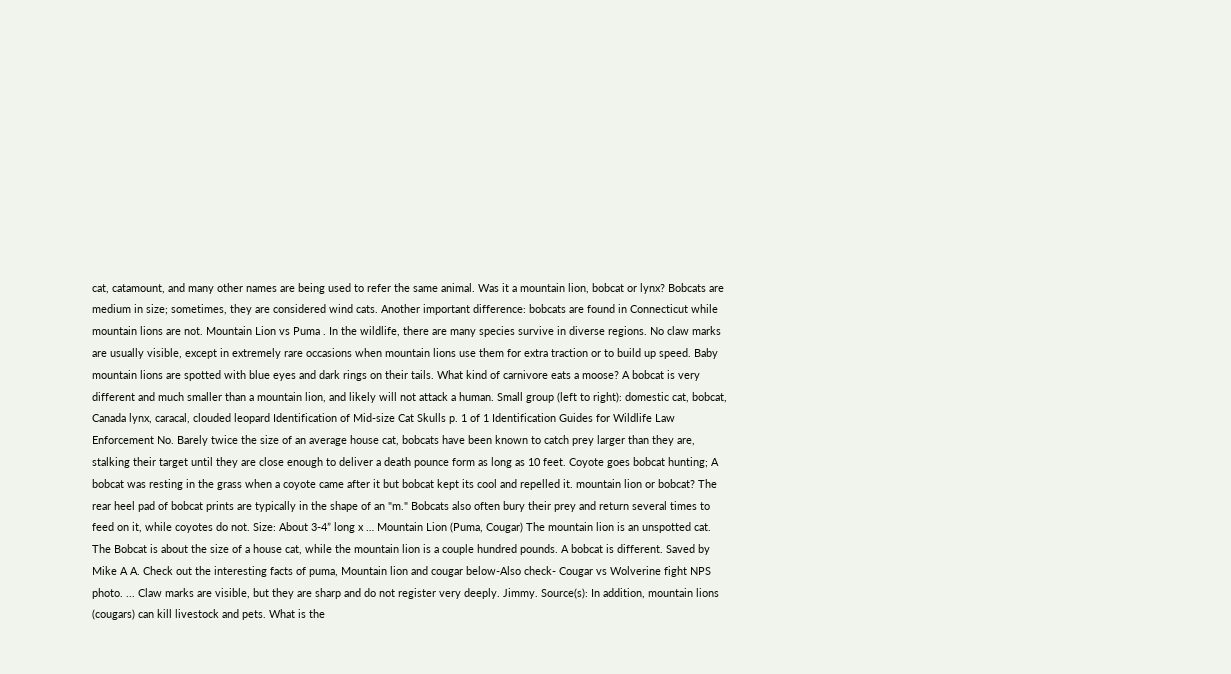cat, catamount, and many other names are being used to refer the same animal. Was it a mountain lion, bobcat or lynx? Bobcats are medium in size; sometimes, they are considered wind cats. Another important difference: bobcats are found in Connecticut while mountain lions are not. Mountain Lion vs Puma . In the wildlife, there are many species survive in diverse regions. No claw marks are usually visible, except in extremely rare occasions when mountain lions use them for extra traction or to build up speed. Baby mountain lions are spotted with blue eyes and dark rings on their tails. What kind of carnivore eats a moose? A bobcat is very different and much smaller than a mountain lion, and likely will not attack a human. Small group (left to right): domestic cat, bobcat, Canada lynx, caracal, clouded leopard Identification of Mid-size Cat Skulls p. 1 of 1 Identification Guides for Wildlife Law Enforcement No. Barely twice the size of an average house cat, bobcats have been known to catch prey larger than they are, stalking their target until they are close enough to deliver a death pounce form as long as 10 feet. Coyote goes bobcat hunting; A bobcat was resting in the grass when a coyote came after it but bobcat kept its cool and repelled it. mountain lion or bobcat? The rear heel pad of bobcat prints are typically in the shape of an "m." Bobcats also often bury their prey and return several times to feed on it, while coyotes do not. Size: About 3-4” long x … Mountain Lion (Puma, Cougar) The mountain lion is an unspotted cat. The Bobcat is about the size of a house cat, while the mountain lion is a couple hundred pounds. A bobcat is different. Saved by Mike A A. Check out the interesting facts of puma, Mountain lion and cougar below-Also check- Cougar vs Wolverine fight NPS photo. ... Claw marks are visible, but they are sharp and do not register very deeply. Jimmy. Source(s): In addition, mountain lions (cougars) can kill livestock and pets. What is the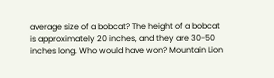average size of a bobcat? The height of a bobcat is approximately 20 inches, and they are 30-50 inches long. Who would have won? Mountain Lion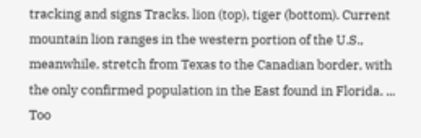tracking and signs Tracks. lion (top), tiger (bottom). Current mountain lion ranges in the western portion of the U.S., meanwhile, stretch from Texas to the Canadian border, with the only confirmed population in the East found in Florida. ... Too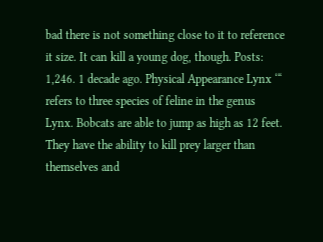bad there is not something close to it to reference it size. It can kill a young dog, though. Posts: 1,246. 1 decade ago. Physical Appearance Lynx ‘“ refers to three species of feline in the genus Lynx. Bobcats are able to jump as high as 12 feet. They have the ability to kill prey larger than themselves and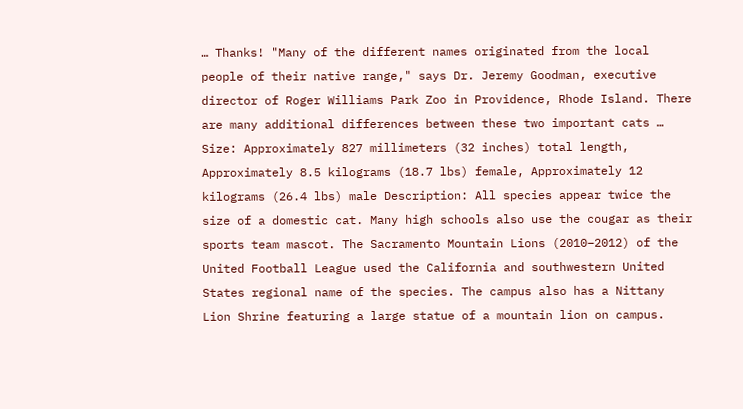… Thanks! "Many of the different names originated from the local people of their native range," says Dr. Jeremy Goodman, executive director of Roger Williams Park Zoo in Providence, Rhode Island. There are many additional differences between these two important cats … Size: Approximately 827 millimeters (32 inches) total length, Approximately 8.5 kilograms (18.7 lbs) female, Approximately 12 kilograms (26.4 lbs) male Description: All species appear twice the size of a domestic cat. Many high schools also use the cougar as their sports team mascot. The Sacramento Mountain Lions (2010–2012) of the United Football League used the California and southwestern United States regional name of the species. The campus also has a Nittany Lion Shrine featuring a large statue of a mountain lion on campus.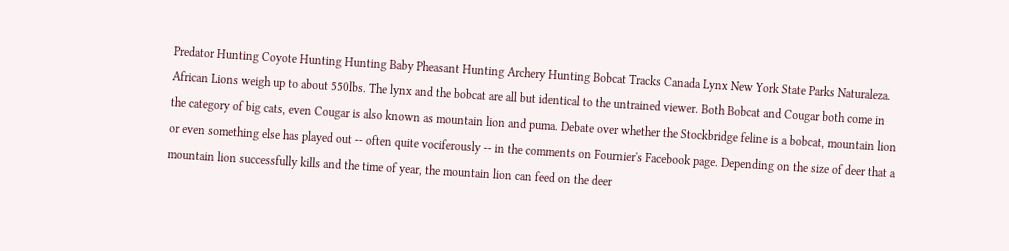Predator Hunting Coyote Hunting Hunting Baby Pheasant Hunting Archery Hunting Bobcat Tracks Canada Lynx New York State Parks Naturaleza. African Lions weigh up to about 550lbs. The lynx and the bobcat are all but identical to the untrained viewer. Both Bobcat and Cougar both come in the category of big cats, even Cougar is also known as mountain lion and puma. Debate over whether the Stockbridge feline is a bobcat, mountain lion or even something else has played out -- often quite vociferously -- in the comments on Fournier's Facebook page. Depending on the size of deer that a mountain lion successfully kills and the time of year, the mountain lion can feed on the deer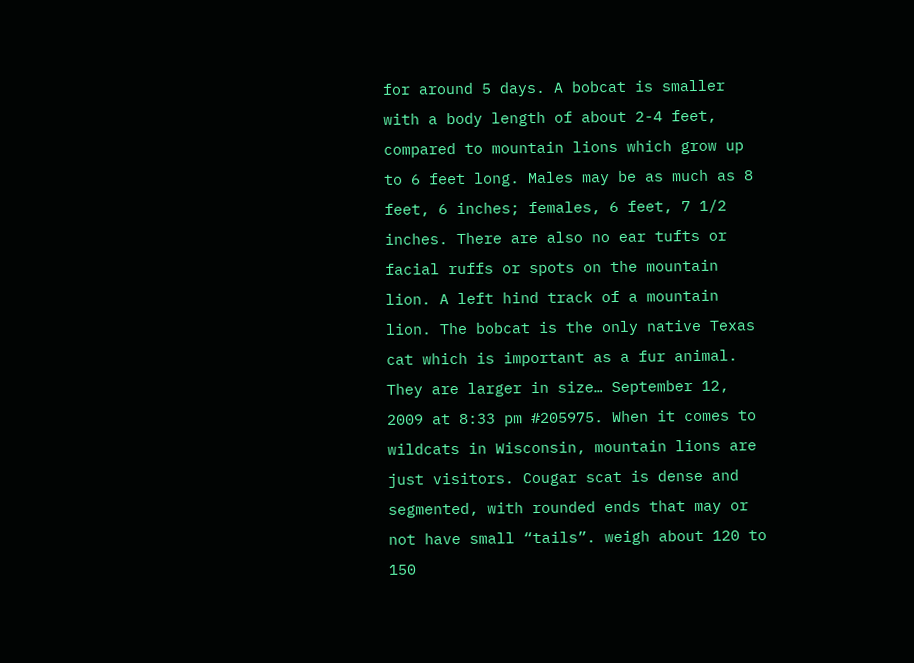for around 5 days. A bobcat is smaller with a body length of about 2-4 feet, compared to mountain lions which grow up to 6 feet long. Males may be as much as 8 feet, 6 inches; females, 6 feet, 7 1/2 inches. There are also no ear tufts or facial ruffs or spots on the mountain lion. A left hind track of a mountain lion. The bobcat is the only native Texas cat which is important as a fur animal. They are larger in size… September 12, 2009 at 8:33 pm #205975. When it comes to wildcats in Wisconsin, mountain lions are just visitors. Cougar scat is dense and segmented, with rounded ends that may or not have small “tails”. weigh about 120 to 150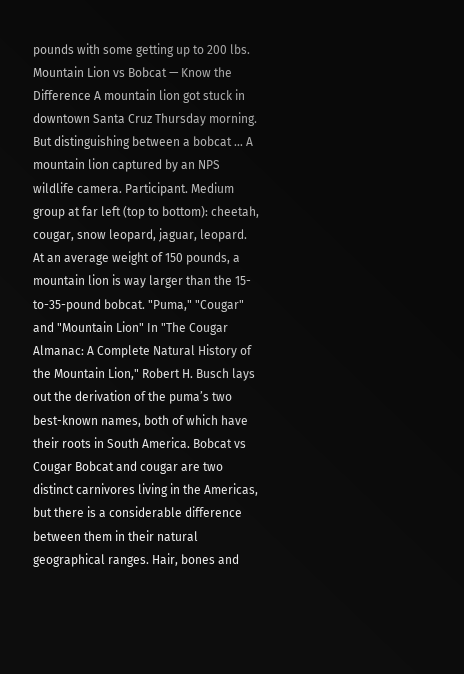pounds with some getting up to 200 lbs. Mountain Lion vs Bobcat — Know the Difference A mountain lion got stuck in downtown Santa Cruz Thursday morning. But distinguishing between a bobcat … A mountain lion captured by an NPS wildlife camera. Participant. Medium group at far left (top to bottom): cheetah, cougar, snow leopard, jaguar, leopard. At an average weight of 150 pounds, a mountain lion is way larger than the 15-to-35-pound bobcat. "Puma," "Cougar" and "Mountain Lion" In "The Cougar Almanac: A Complete Natural History of the Mountain Lion," Robert H. Busch lays out the derivation of the puma’s two best-known names, both of which have their roots in South America. Bobcat vs Cougar Bobcat and cougar are two distinct carnivores living in the Americas, but there is a considerable difference between them in their natural geographical ranges. Hair, bones and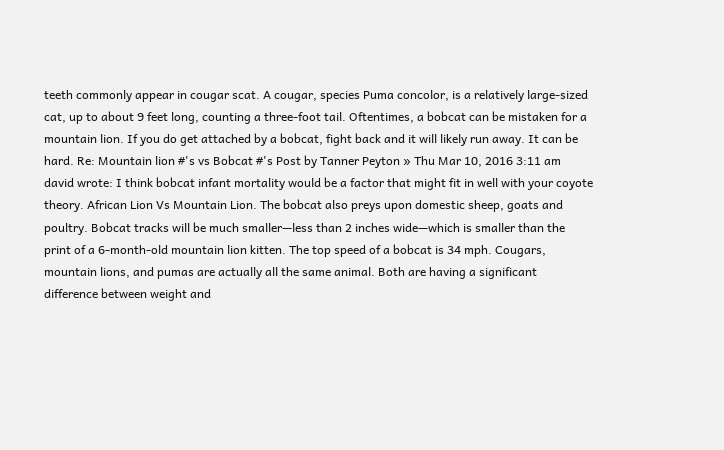teeth commonly appear in cougar scat. A cougar, species Puma concolor, is a relatively large-sized cat, up to about 9 feet long, counting a three-foot tail. Oftentimes, a bobcat can be mistaken for a mountain lion. If you do get attached by a bobcat, fight back and it will likely run away. It can be hard. Re: Mountain lion #'s vs Bobcat #'s Post by Tanner Peyton » Thu Mar 10, 2016 3:11 am david wrote: I think bobcat infant mortality would be a factor that might fit in well with your coyote theory. African Lion Vs Mountain Lion. The bobcat also preys upon domestic sheep, goats and poultry. Bobcat tracks will be much smaller—less than 2 inches wide—which is smaller than the print of a 6-month-old mountain lion kitten. The top speed of a bobcat is 34 mph. Cougars, mountain lions, and pumas are actually all the same animal. Both are having a significant difference between weight and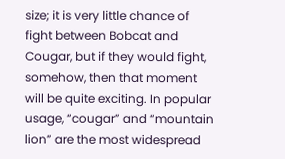size; it is very little chance of fight between Bobcat and Cougar, but if they would fight, somehow, then that moment will be quite exciting. In popular usage, “cougar” and “mountain lion” are the most widespread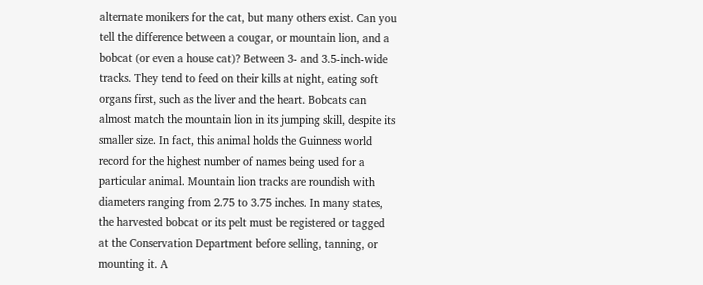alternate monikers for the cat, but many others exist. Can you tell the difference between a cougar, or mountain lion, and a bobcat (or even a house cat)? Between 3- and 3.5-inch-wide tracks. They tend to feed on their kills at night, eating soft organs first, such as the liver and the heart. Bobcats can almost match the mountain lion in its jumping skill, despite its smaller size. In fact, this animal holds the Guinness world record for the highest number of names being used for a particular animal. Mountain lion tracks are roundish with diameters ranging from 2.75 to 3.75 inches. In many states, the harvested bobcat or its pelt must be registered or tagged at the Conservation Department before selling, tanning, or mounting it. A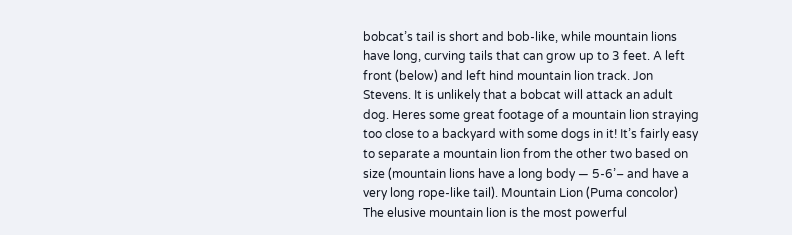bobcat’s tail is short and bob-like, while mountain lions have long, curving tails that can grow up to 3 feet. A left front (below) and left hind mountain lion track. Jon Stevens. It is unlikely that a bobcat will attack an adult dog. Heres some great footage of a mountain lion straying too close to a backyard with some dogs in it! It’s fairly easy to separate a mountain lion from the other two based on size (mountain lions have a long body — 5-6’– and have a very long rope-like tail). Mountain Lion (Puma concolor) The elusive mountain lion is the most powerful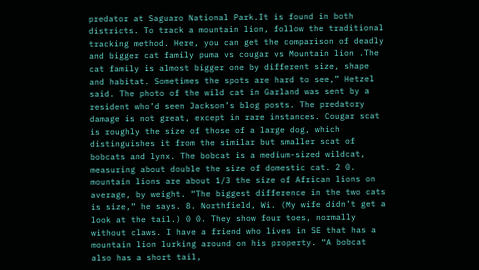predator at Saguaro National Park.It is found in both districts. To track a mountain lion, follow the traditional tracking method. Here, you can get the comparison of deadly and bigger cat family puma vs cougar vs Mountain lion .The cat family is almost bigger one by different size, shape and habitat. Sometimes the spots are hard to see,” Hetzel said. The photo of the wild cat in Garland was sent by a resident who’d seen Jackson’s blog posts. The predatory damage is not great, except in rare instances. Cougar scat is roughly the size of those of a large dog, which distinguishes it from the similar but smaller scat of bobcats and lynx. The bobcat is a medium-sized wildcat, measuring about double the size of domestic cat. 2 0. mountain lions are about 1/3 the size of African lions on average, by weight. “The biggest difference in the two cats is size,” he says. 8. Northfield, Wi. (My wife didn’t get a look at the tail.) 0 0. They show four toes, normally without claws. I have a friend who lives in SE that has a mountain lion lurking around on his property. “A bobcat also has a short tail,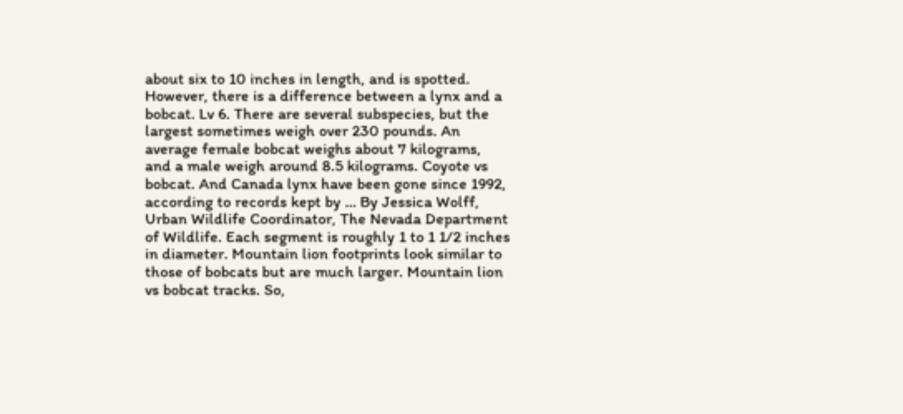about six to 10 inches in length, and is spotted. However, there is a difference between a lynx and a bobcat. Lv 6. There are several subspecies, but the largest sometimes weigh over 230 pounds. An average female bobcat weighs about 7 kilograms, and a male weigh around 8.5 kilograms. Coyote vs bobcat. And Canada lynx have been gone since 1992, according to records kept by … By Jessica Wolff, Urban Wildlife Coordinator, The Nevada Department of Wildlife. Each segment is roughly 1 to 1 1/2 inches in diameter. Mountain lion footprints look similar to those of bobcats but are much larger. Mountain lion vs bobcat tracks. So,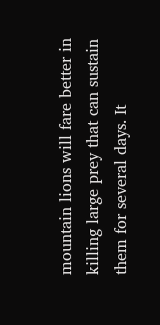mountain lions will fare better in killing large prey that can sustain them for several days. It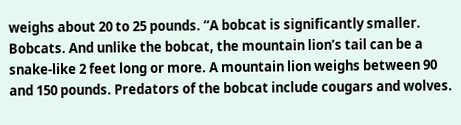weighs about 20 to 25 pounds. “A bobcat is significantly smaller. Bobcats. And unlike the bobcat, the mountain lion’s tail can be a snake-like 2 feet long or more. A mountain lion weighs between 90 and 150 pounds. Predators of the bobcat include cougars and wolves.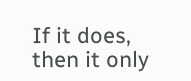If it does, then it only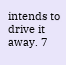intends to drive it away. 7